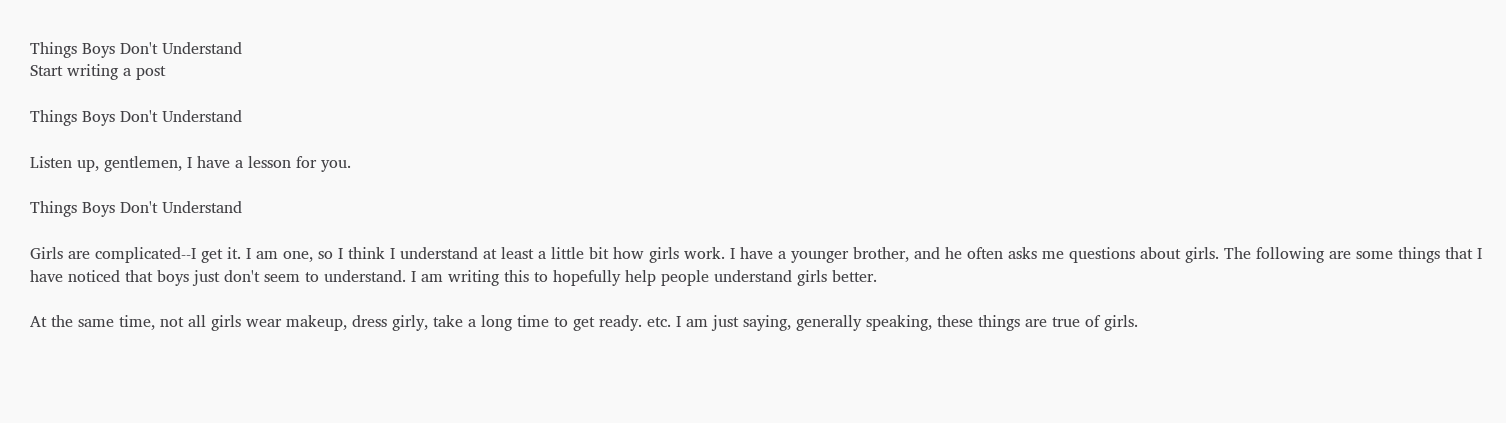Things Boys Don't Understand
Start writing a post

Things Boys Don't Understand

Listen up, gentlemen, I have a lesson for you.

Things Boys Don't Understand

Girls are complicated--I get it. I am one, so I think I understand at least a little bit how girls work. I have a younger brother, and he often asks me questions about girls. The following are some things that I have noticed that boys just don't seem to understand. I am writing this to hopefully help people understand girls better.

At the same time, not all girls wear makeup, dress girly, take a long time to get ready. etc. I am just saying, generally speaking, these things are true of girls.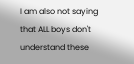I am also not saying that ALL boys don't understand these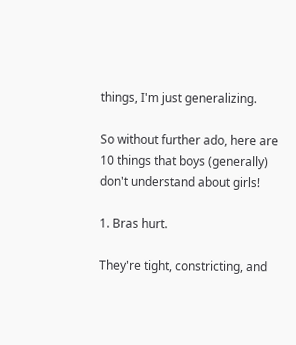things, I'm just generalizing.

So without further ado, here are 10 things that boys (generally) don't understand about girls!

1. Bras hurt.

They're tight, constricting, and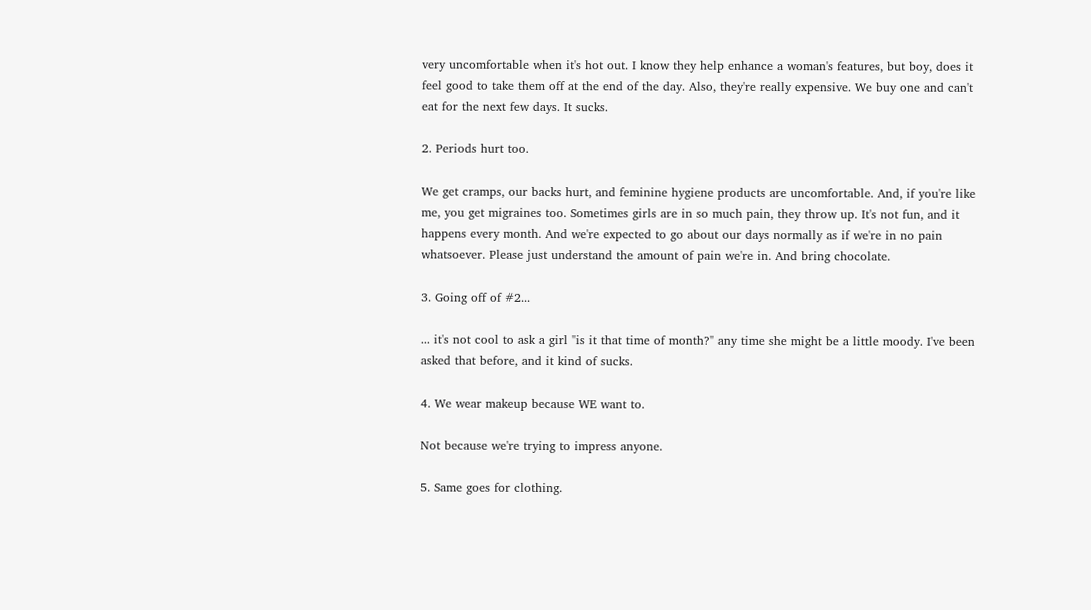very uncomfortable when it's hot out. I know they help enhance a woman's features, but boy, does it feel good to take them off at the end of the day. Also, they're really expensive. We buy one and can't eat for the next few days. It sucks.

2. Periods hurt too.

We get cramps, our backs hurt, and feminine hygiene products are uncomfortable. And, if you're like me, you get migraines too. Sometimes girls are in so much pain, they throw up. It's not fun, and it happens every month. And we're expected to go about our days normally as if we're in no pain whatsoever. Please just understand the amount of pain we're in. And bring chocolate.

3. Going off of #2...

... it's not cool to ask a girl "is it that time of month?" any time she might be a little moody. I've been asked that before, and it kind of sucks.

4. We wear makeup because WE want to.

Not because we're trying to impress anyone.

5. Same goes for clothing.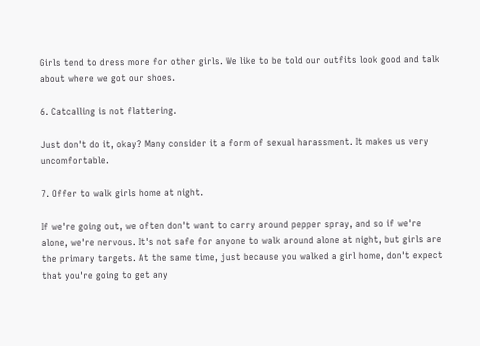Girls tend to dress more for other girls. We like to be told our outfits look good and talk about where we got our shoes.

6. Catcalling is not flattering.

Just don't do it, okay? Many consider it a form of sexual harassment. It makes us very uncomfortable.

7. Offer to walk girls home at night.

If we're going out, we often don't want to carry around pepper spray, and so if we're alone, we're nervous. It's not safe for anyone to walk around alone at night, but girls are the primary targets. At the same time, just because you walked a girl home, don't expect that you're going to get any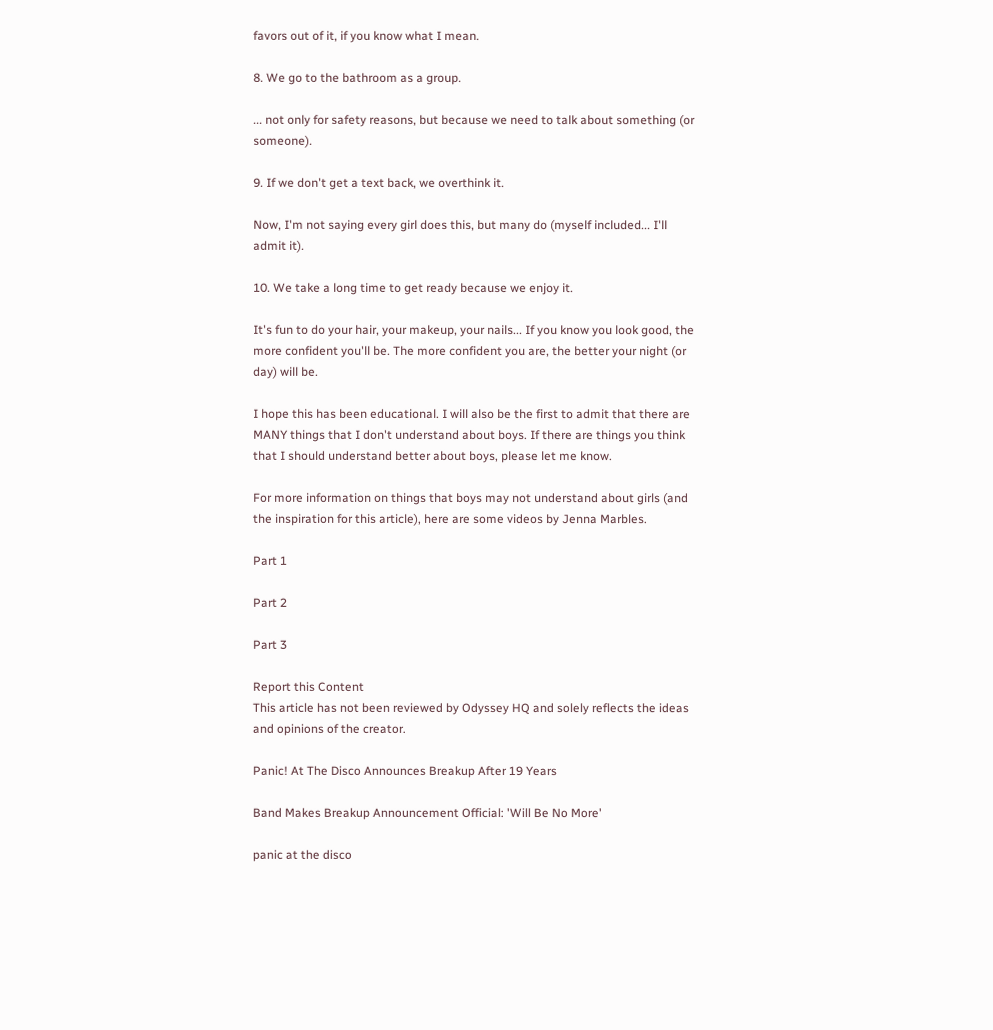favors out of it, if you know what I mean.

8. We go to the bathroom as a group.

... not only for safety reasons, but because we need to talk about something (or someone).

9. If we don't get a text back, we overthink it.

Now, I'm not saying every girl does this, but many do (myself included... I'll admit it).

10. We take a long time to get ready because we enjoy it.

It's fun to do your hair, your makeup, your nails... If you know you look good, the more confident you'll be. The more confident you are, the better your night (or day) will be.

I hope this has been educational. I will also be the first to admit that there are MANY things that I don't understand about boys. If there are things you think that I should understand better about boys, please let me know.

For more information on things that boys may not understand about girls (and the inspiration for this article), here are some videos by Jenna Marbles.

Part 1

Part 2

Part 3

Report this Content
This article has not been reviewed by Odyssey HQ and solely reflects the ideas and opinions of the creator.

Panic! At The Disco Announces Breakup After 19 Years

Band Makes Breakup Announcement Official: 'Will Be No More'

panic at the disco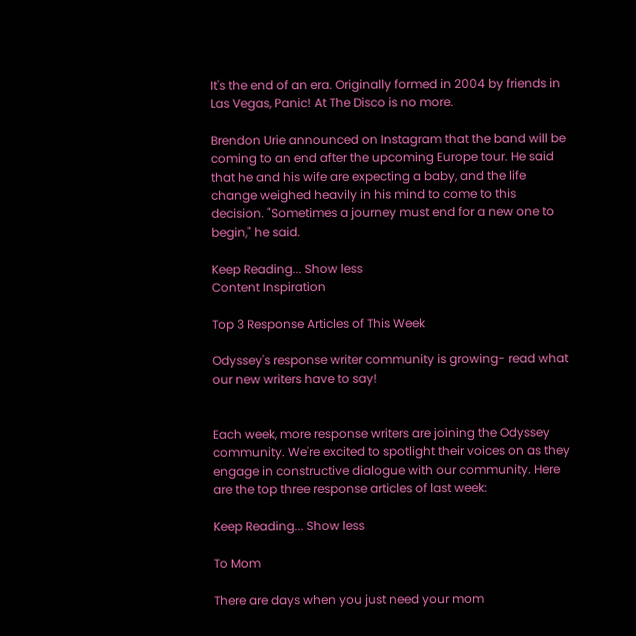It's the end of an era. Originally formed in 2004 by friends in Las Vegas, Panic! At The Disco is no more.

Brendon Urie announced on Instagram that the band will be coming to an end after the upcoming Europe tour. He said that he and his wife are expecting a baby, and the life change weighed heavily in his mind to come to this decision. "Sometimes a journey must end for a new one to begin," he said.

Keep Reading... Show less
Content Inspiration

Top 3 Response Articles of This Week

Odyssey's response writer community is growing- read what our new writers have to say!


Each week, more response writers are joining the Odyssey community. We're excited to spotlight their voices on as they engage in constructive dialogue with our community. Here are the top three response articles of last week:

Keep Reading... Show less

To Mom

There are days when you just need your mom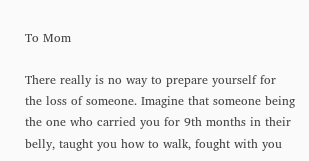To Mom

There really is no way to prepare yourself for the loss of someone. Imagine that someone being the one who carried you for 9th months in their belly, taught you how to walk, fought with you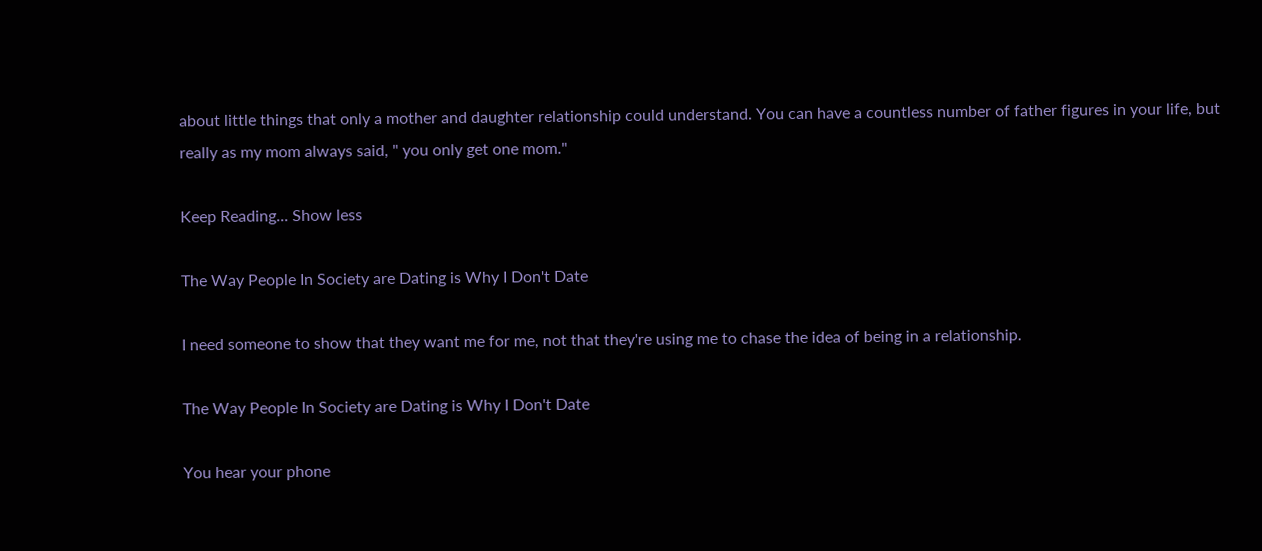about little things that only a mother and daughter relationship could understand. You can have a countless number of father figures in your life, but really as my mom always said, " you only get one mom."

Keep Reading... Show less

The Way People In Society are Dating is Why I Don't Date

I need someone to show that they want me for me, not that they're using me to chase the idea of being in a relationship.

The Way People In Society are Dating is Why I Don't Date

You hear your phone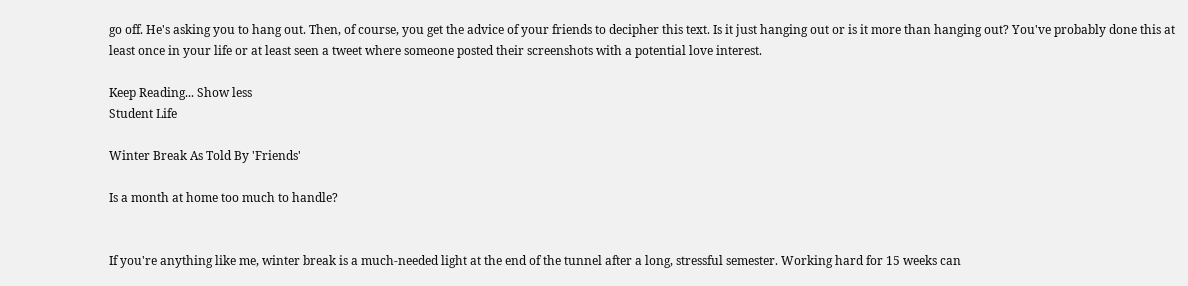go off. He's asking you to hang out. Then, of course, you get the advice of your friends to decipher this text. Is it just hanging out or is it more than hanging out? You've probably done this at least once in your life or at least seen a tweet where someone posted their screenshots with a potential love interest.

Keep Reading... Show less
Student Life

Winter Break As Told By 'Friends'

Is a month at home too much to handle?


If you're anything like me, winter break is a much-needed light at the end of the tunnel after a long, stressful semester. Working hard for 15 weeks can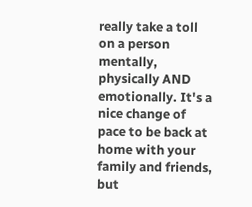really take a toll on a person mentally, physically AND emotionally. It's a nice change of pace to be back at home with your family and friends, but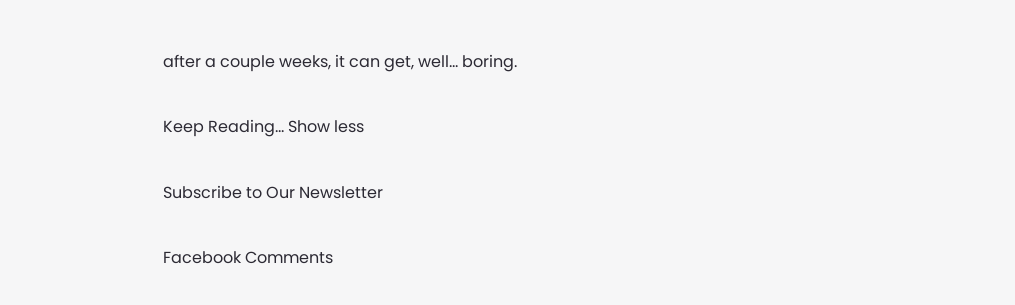after a couple weeks, it can get, well... boring.

Keep Reading... Show less

Subscribe to Our Newsletter

Facebook Comments